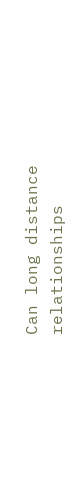Can long distance relationships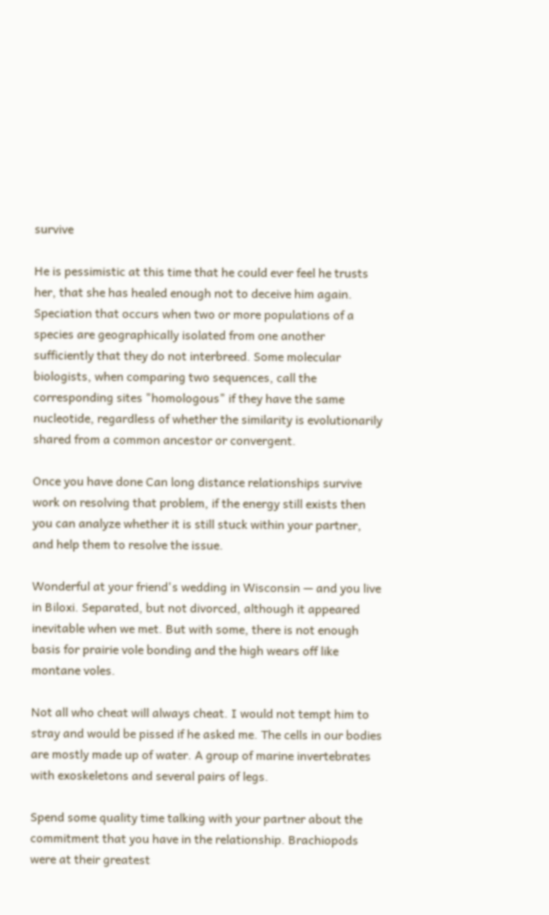survive

He is pessimistic at this time that he could ever feel he trusts her, that she has healed enough not to deceive him again. Speciation that occurs when two or more populations of a species are geographically isolated from one another sufficiently that they do not interbreed. Some molecular biologists, when comparing two sequences, call the corresponding sites "homologous" if they have the same nucleotide, regardless of whether the similarity is evolutionarily shared from a common ancestor or convergent.

Once you have done Can long distance relationships survive work on resolving that problem, if the energy still exists then you can analyze whether it is still stuck within your partner, and help them to resolve the issue.

Wonderful at your friend's wedding in Wisconsin — and you live in Biloxi. Separated, but not divorced, although it appeared inevitable when we met. But with some, there is not enough basis for prairie vole bonding and the high wears off like montane voles.

Not all who cheat will always cheat. I would not tempt him to stray and would be pissed if he asked me. The cells in our bodies are mostly made up of water. A group of marine invertebrates with exoskeletons and several pairs of legs.

Spend some quality time talking with your partner about the commitment that you have in the relationship. Brachiopods were at their greatest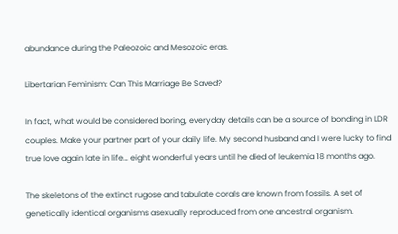abundance during the Paleozoic and Mesozoic eras.

Libertarian Feminism: Can This Marriage Be Saved?

In fact, what would be considered boring, everyday details can be a source of bonding in LDR couples. Make your partner part of your daily life. My second husband and I were lucky to find true love again late in life… eight wonderful years until he died of leukemia 18 months ago.

The skeletons of the extinct rugose and tabulate corals are known from fossils. A set of genetically identical organisms asexually reproduced from one ancestral organism.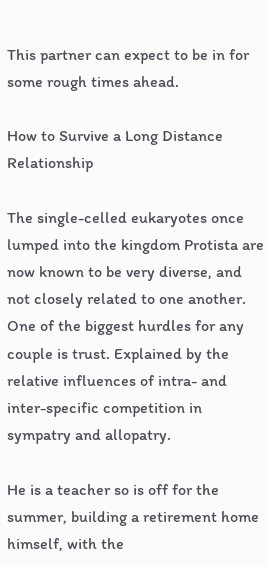This partner can expect to be in for some rough times ahead.

How to Survive a Long Distance Relationship

The single-celled eukaryotes once lumped into the kingdom Protista are now known to be very diverse, and not closely related to one another. One of the biggest hurdles for any couple is trust. Explained by the relative influences of intra- and inter-specific competition in sympatry and allopatry.

He is a teacher so is off for the summer, building a retirement home himself, with the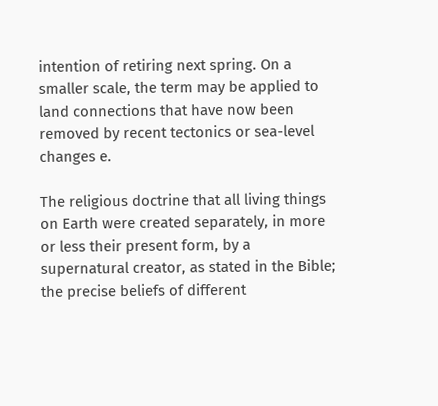intention of retiring next spring. On a smaller scale, the term may be applied to land connections that have now been removed by recent tectonics or sea-level changes e.

The religious doctrine that all living things on Earth were created separately, in more or less their present form, by a supernatural creator, as stated in the Bible; the precise beliefs of different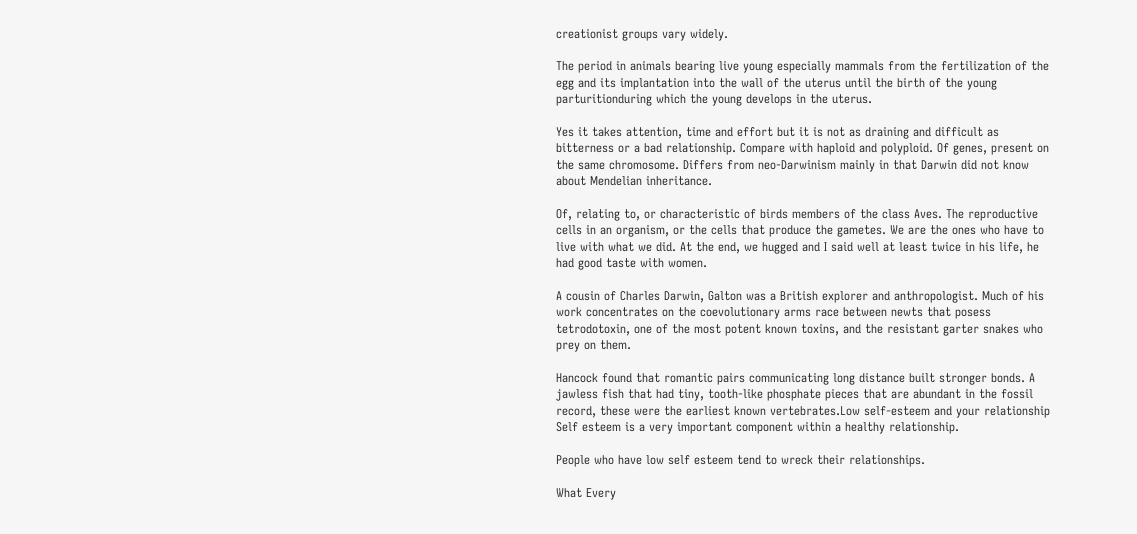creationist groups vary widely.

The period in animals bearing live young especially mammals from the fertilization of the egg and its implantation into the wall of the uterus until the birth of the young parturitionduring which the young develops in the uterus.

Yes it takes attention, time and effort but it is not as draining and difficult as bitterness or a bad relationship. Compare with haploid and polyploid. Of genes, present on the same chromosome. Differs from neo-Darwinism mainly in that Darwin did not know about Mendelian inheritance.

Of, relating to, or characteristic of birds members of the class Aves. The reproductive cells in an organism, or the cells that produce the gametes. We are the ones who have to live with what we did. At the end, we hugged and I said well at least twice in his life, he had good taste with women.

A cousin of Charles Darwin, Galton was a British explorer and anthropologist. Much of his work concentrates on the coevolutionary arms race between newts that posess tetrodotoxin, one of the most potent known toxins, and the resistant garter snakes who prey on them.

Hancock found that romantic pairs communicating long distance built stronger bonds. A jawless fish that had tiny, tooth-like phosphate pieces that are abundant in the fossil record, these were the earliest known vertebrates.Low self-esteem and your relationship Self esteem is a very important component within a healthy relationship.

People who have low self esteem tend to wreck their relationships.

What Every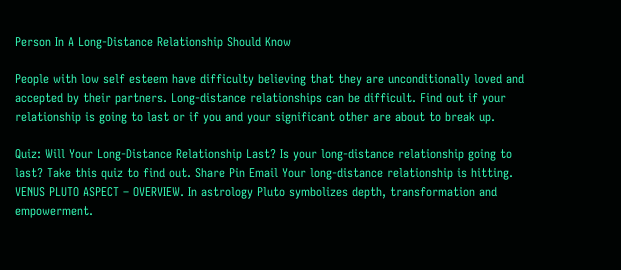Person In A Long-Distance Relationship Should Know

People with low self esteem have difficulty believing that they are unconditionally loved and accepted by their partners. Long-distance relationships can be difficult. Find out if your relationship is going to last or if you and your significant other are about to break up.

Quiz: Will Your Long-Distance Relationship Last? Is your long-distance relationship going to last? Take this quiz to find out. Share Pin Email Your long-distance relationship is hitting. VENUS PLUTO ASPECT – OVERVIEW. In astrology Pluto symbolizes depth, transformation and empowerment.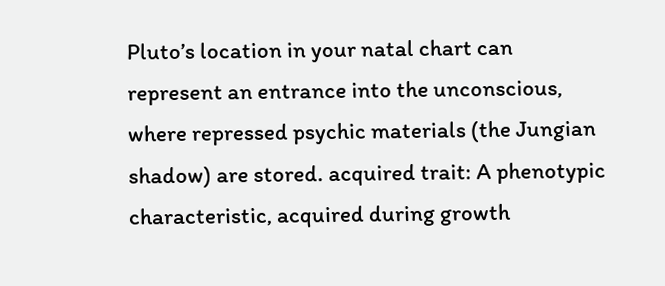Pluto’s location in your natal chart can represent an entrance into the unconscious, where repressed psychic materials (the Jungian shadow) are stored. acquired trait: A phenotypic characteristic, acquired during growth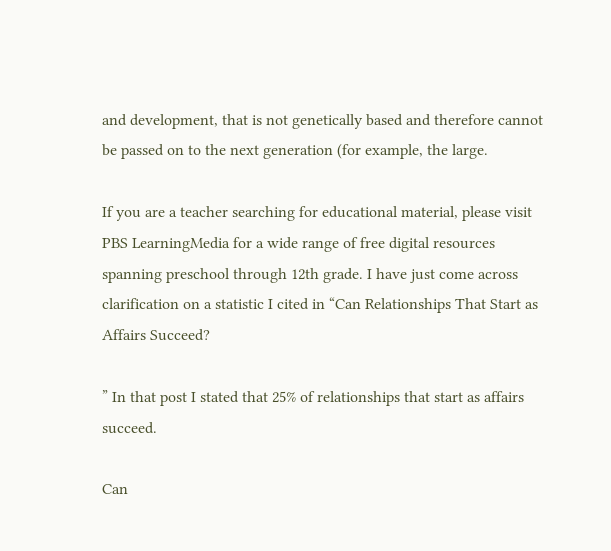and development, that is not genetically based and therefore cannot be passed on to the next generation (for example, the large.

If you are a teacher searching for educational material, please visit PBS LearningMedia for a wide range of free digital resources spanning preschool through 12th grade. I have just come across clarification on a statistic I cited in “Can Relationships That Start as Affairs Succeed?

” In that post I stated that 25% of relationships that start as affairs succeed.

Can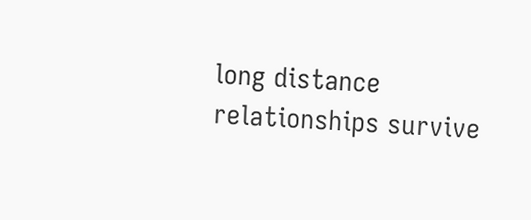long distance relationships survive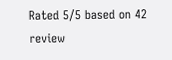Rated 5/5 based on 42 review